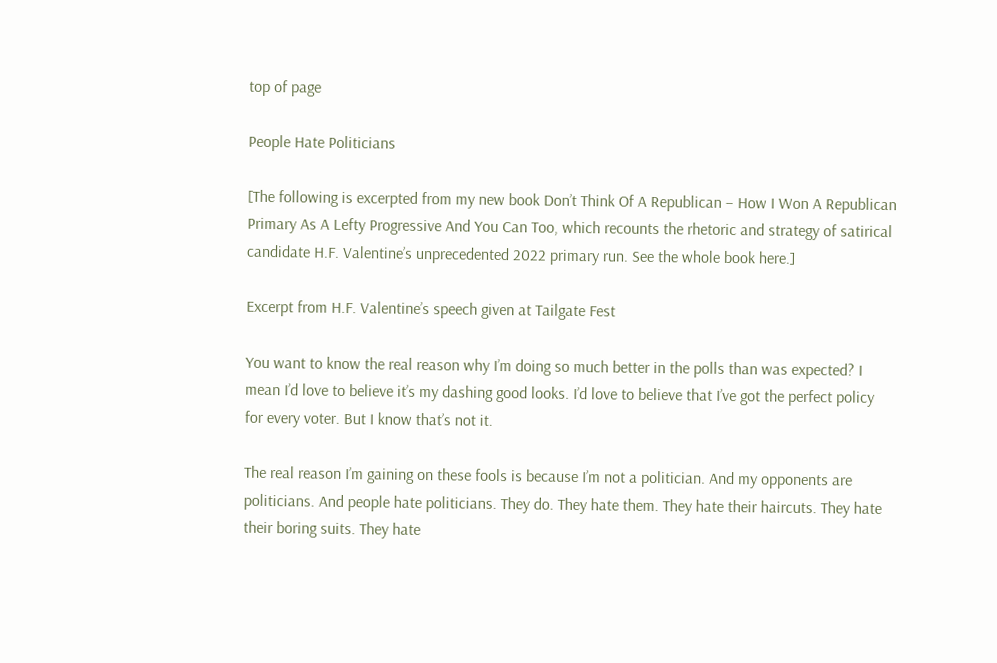top of page

People Hate Politicians

[The following is excerpted from my new book Don’t Think Of A Republican – How I Won A Republican Primary As A Lefty Progressive And You Can Too, which recounts the rhetoric and strategy of satirical candidate H.F. Valentine’s unprecedented 2022 primary run. See the whole book here.]

Excerpt from H.F. Valentine’s speech given at Tailgate Fest

You want to know the real reason why I’m doing so much better in the polls than was expected? I mean I’d love to believe it’s my dashing good looks. I’d love to believe that I’ve got the perfect policy for every voter. But I know that’s not it.

The real reason I’m gaining on these fools is because I’m not a politician. And my opponents are politicians. And people hate politicians. They do. They hate them. They hate their haircuts. They hate their boring suits. They hate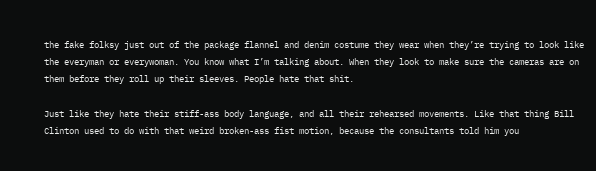the fake folksy just out of the package flannel and denim costume they wear when they’re trying to look like the everyman or everywoman. You know what I’m talking about. When they look to make sure the cameras are on them before they roll up their sleeves. People hate that shit.

Just like they hate their stiff-ass body language, and all their rehearsed movements. Like that thing Bill Clinton used to do with that weird broken-ass fist motion, because the consultants told him you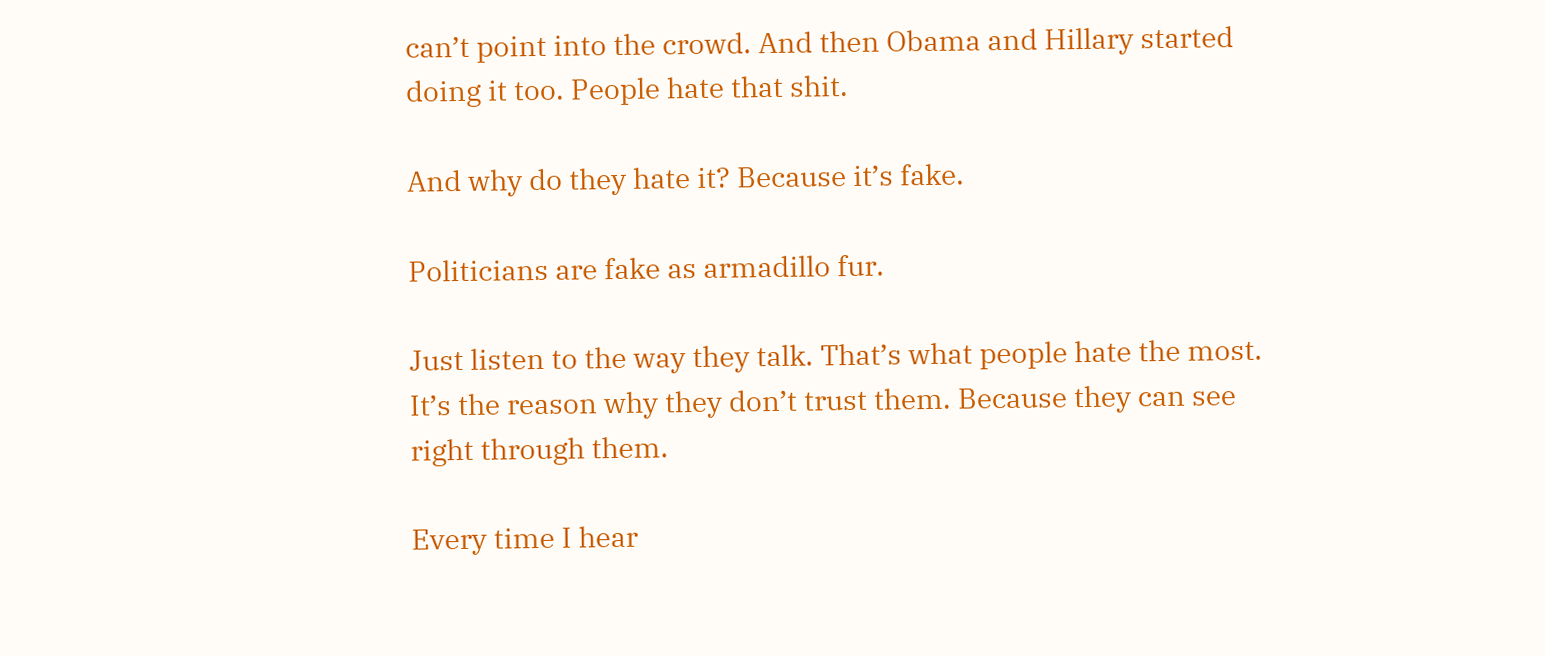can’t point into the crowd. And then Obama and Hillary started doing it too. People hate that shit.

And why do they hate it? Because it’s fake.

Politicians are fake as armadillo fur.

Just listen to the way they talk. That’s what people hate the most. It’s the reason why they don’t trust them. Because they can see right through them.

Every time I hear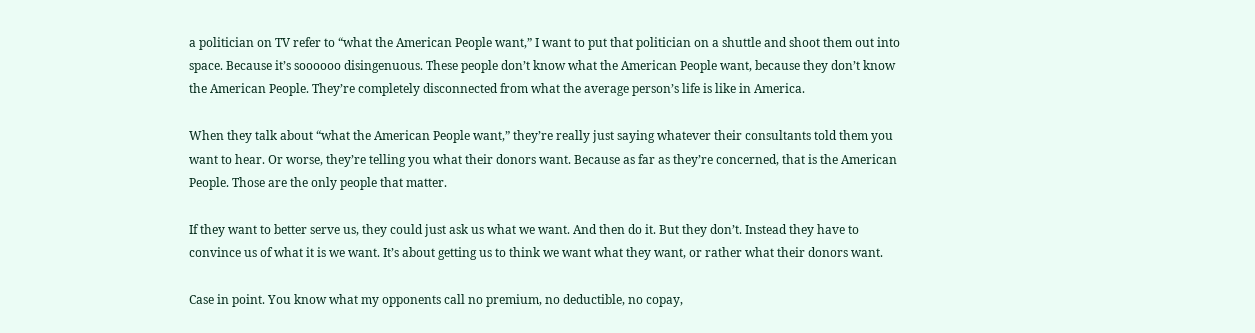a politician on TV refer to “what the American People want,” I want to put that politician on a shuttle and shoot them out into space. Because it’s soooooo disingenuous. These people don’t know what the American People want, because they don’t know the American People. They’re completely disconnected from what the average person’s life is like in America.

When they talk about “what the American People want,” they’re really just saying whatever their consultants told them you want to hear. Or worse, they’re telling you what their donors want. Because as far as they’re concerned, that is the American People. Those are the only people that matter.

If they want to better serve us, they could just ask us what we want. And then do it. But they don’t. Instead they have to convince us of what it is we want. It’s about getting us to think we want what they want, or rather what their donors want.

Case in point. You know what my opponents call no premium, no deductible, no copay,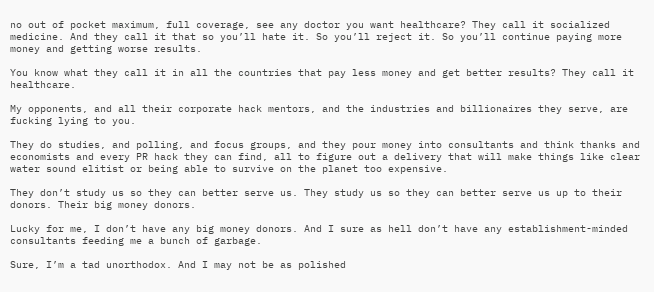no out of pocket maximum, full coverage, see any doctor you want healthcare? They call it socialized medicine. And they call it that so you’ll hate it. So you’ll reject it. So you’ll continue paying more money and getting worse results.

You know what they call it in all the countries that pay less money and get better results? They call it healthcare.

My opponents, and all their corporate hack mentors, and the industries and billionaires they serve, are fucking lying to you.

They do studies, and polling, and focus groups, and they pour money into consultants and think thanks and economists and every PR hack they can find, all to figure out a delivery that will make things like clear water sound elitist or being able to survive on the planet too expensive.

They don’t study us so they can better serve us. They study us so they can better serve us up to their donors. Their big money donors.

Lucky for me, I don’t have any big money donors. And I sure as hell don’t have any establishment-minded consultants feeding me a bunch of garbage.

Sure, I’m a tad unorthodox. And I may not be as polished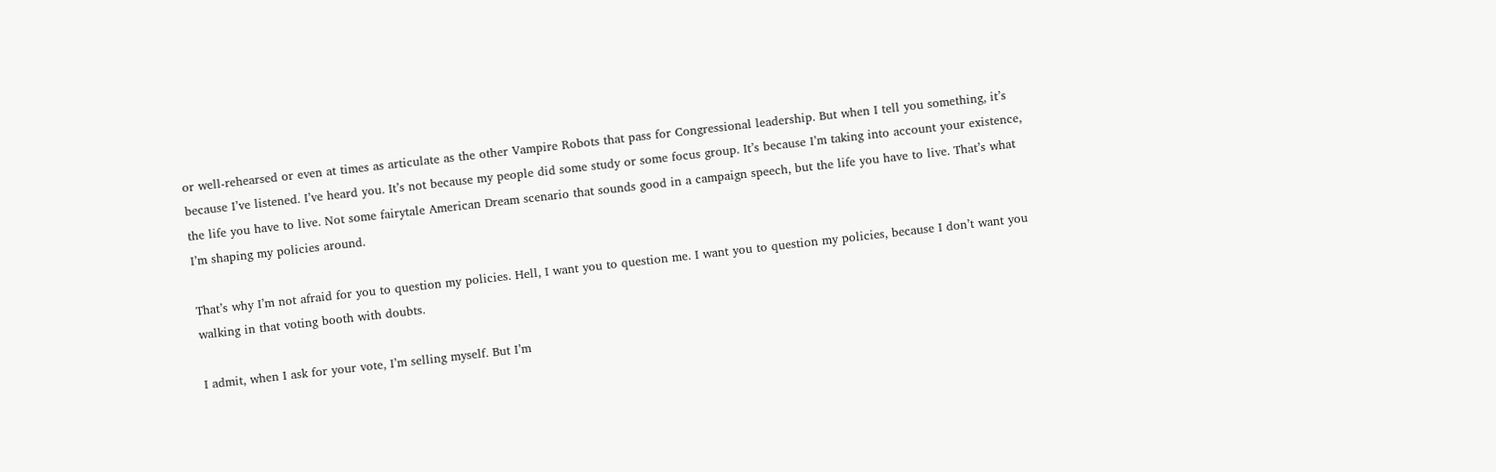or well-rehearsed or even at times as articulate as the other Vampire Robots that pass for Congressional leadership. But when I tell you something, it’s because I’ve listened. I’ve heard you. It’s not because my people did some study or some focus group. It’s because I’m taking into account your existence, the life you have to live. Not some fairytale American Dream scenario that sounds good in a campaign speech, but the life you have to live. That’s what I’m shaping my policies around.

That’s why I’m not afraid for you to question my policies. Hell, I want you to question me. I want you to question my policies, because I don’t want you walking in that voting booth with doubts.

I admit, when I ask for your vote, I’m selling myself. But I’m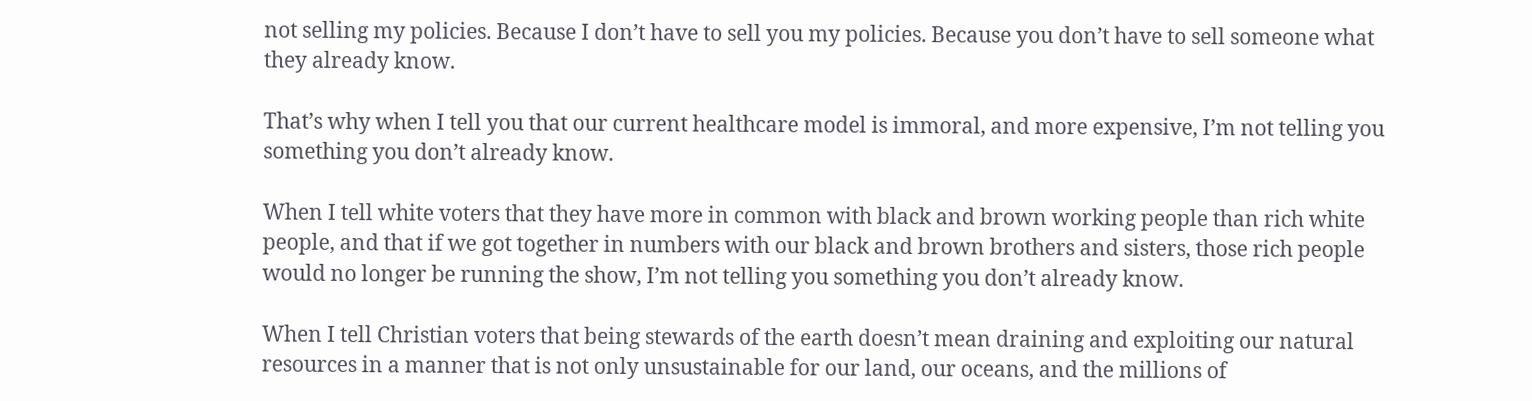not selling my policies. Because I don’t have to sell you my policies. Because you don’t have to sell someone what they already know.

That’s why when I tell you that our current healthcare model is immoral, and more expensive, I’m not telling you something you don’t already know.

When I tell white voters that they have more in common with black and brown working people than rich white people, and that if we got together in numbers with our black and brown brothers and sisters, those rich people would no longer be running the show, I’m not telling you something you don’t already know.

When I tell Christian voters that being stewards of the earth doesn’t mean draining and exploiting our natural resources in a manner that is not only unsustainable for our land, our oceans, and the millions of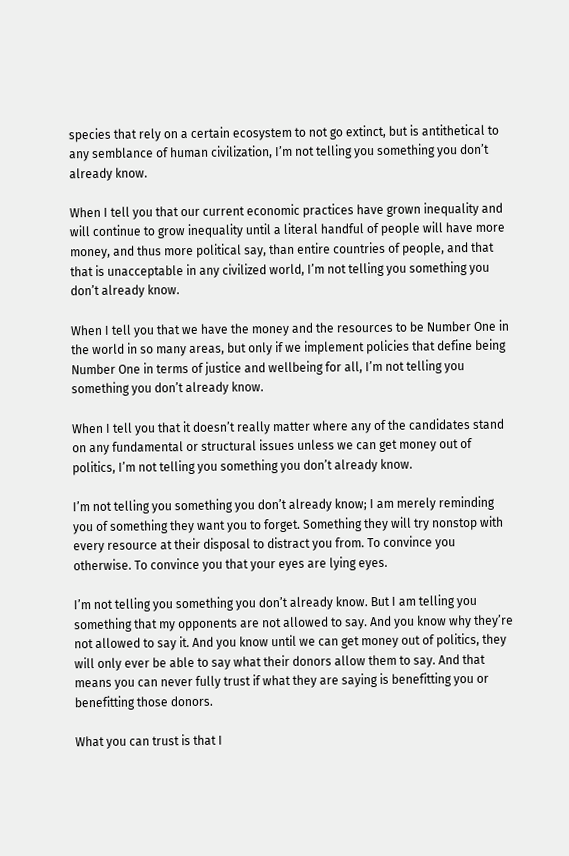species that rely on a certain ecosystem to not go extinct, but is antithetical to any semblance of human civilization, I’m not telling you something you don’t already know.

When I tell you that our current economic practices have grown inequality and will continue to grow inequality until a literal handful of people will have more money, and thus more political say, than entire countries of people, and that that is unacceptable in any civilized world, I’m not telling you something you don’t already know.

When I tell you that we have the money and the resources to be Number One in the world in so many areas, but only if we implement policies that define being Number One in terms of justice and wellbeing for all, I’m not telling you something you don’t already know.

When I tell you that it doesn’t really matter where any of the candidates stand on any fundamental or structural issues unless we can get money out of politics, I’m not telling you something you don’t already know.

I’m not telling you something you don’t already know; I am merely reminding you of something they want you to forget. Something they will try nonstop with every resource at their disposal to distract you from. To convince you otherwise. To convince you that your eyes are lying eyes.

I’m not telling you something you don’t already know. But I am telling you something that my opponents are not allowed to say. And you know why they’re not allowed to say it. And you know until we can get money out of politics, they will only ever be able to say what their donors allow them to say. And that means you can never fully trust if what they are saying is benefitting you or benefitting those donors.

What you can trust is that I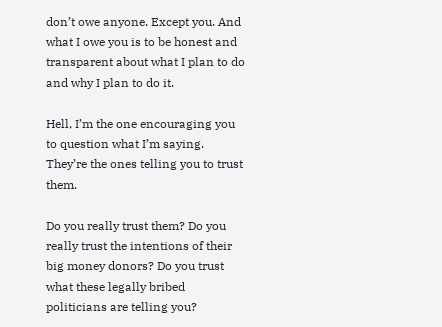don’t owe anyone. Except you. And what I owe you is to be honest and transparent about what I plan to do and why I plan to do it.

Hell, I’m the one encouraging you to question what I’m saying. They’re the ones telling you to trust them.

Do you really trust them? Do you really trust the intentions of their big money donors? Do you trust what these legally bribed politicians are telling you?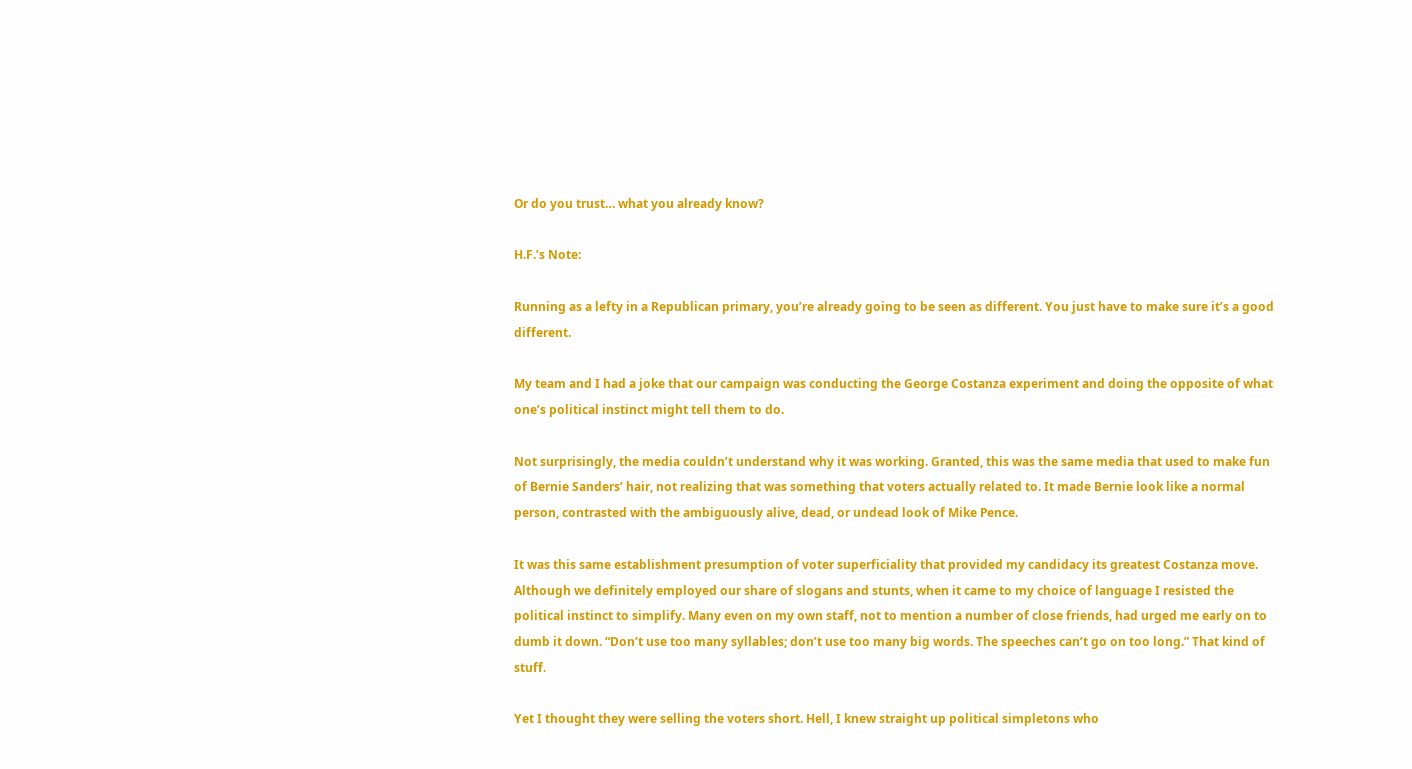Or do you trust… what you already know?

H.F.’s Note:

Running as a lefty in a Republican primary, you’re already going to be seen as different. You just have to make sure it’s a good different.

My team and I had a joke that our campaign was conducting the George Costanza experiment and doing the opposite of what one’s political instinct might tell them to do.

Not surprisingly, the media couldn’t understand why it was working. Granted, this was the same media that used to make fun of Bernie Sanders’ hair, not realizing that was something that voters actually related to. It made Bernie look like a normal person, contrasted with the ambiguously alive, dead, or undead look of Mike Pence.

It was this same establishment presumption of voter superficiality that provided my candidacy its greatest Costanza move. Although we definitely employed our share of slogans and stunts, when it came to my choice of language I resisted the political instinct to simplify. Many even on my own staff, not to mention a number of close friends, had urged me early on to dumb it down. “Don’t use too many syllables; don’t use too many big words. The speeches can’t go on too long.” That kind of stuff.

Yet I thought they were selling the voters short. Hell, I knew straight up political simpletons who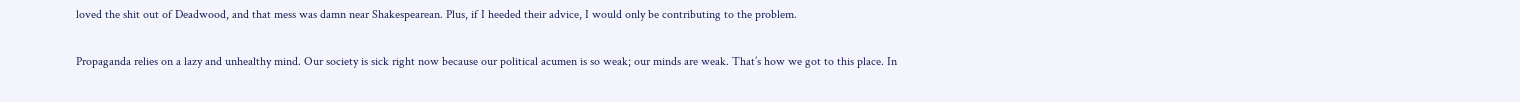loved the shit out of Deadwood, and that mess was damn near Shakespearean. Plus, if I heeded their advice, I would only be contributing to the problem.

Propaganda relies on a lazy and unhealthy mind. Our society is sick right now because our political acumen is so weak; our minds are weak. That’s how we got to this place. In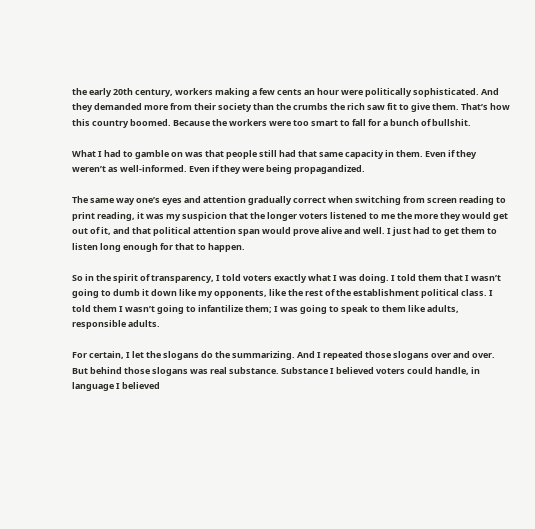the early 20th century, workers making a few cents an hour were politically sophisticated. And they demanded more from their society than the crumbs the rich saw fit to give them. That’s how this country boomed. Because the workers were too smart to fall for a bunch of bullshit.

What I had to gamble on was that people still had that same capacity in them. Even if they weren’t as well-informed. Even if they were being propagandized.

The same way one’s eyes and attention gradually correct when switching from screen reading to print reading, it was my suspicion that the longer voters listened to me the more they would get out of it, and that political attention span would prove alive and well. I just had to get them to listen long enough for that to happen.

So in the spirit of transparency, I told voters exactly what I was doing. I told them that I wasn’t going to dumb it down like my opponents, like the rest of the establishment political class. I told them I wasn’t going to infantilize them; I was going to speak to them like adults, responsible adults.

For certain, I let the slogans do the summarizing. And I repeated those slogans over and over. But behind those slogans was real substance. Substance I believed voters could handle, in language I believed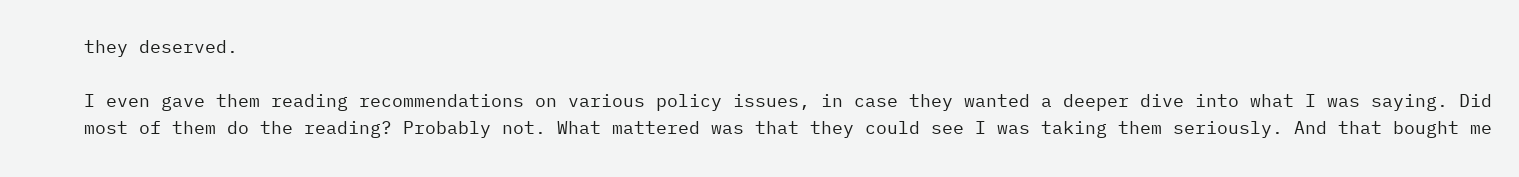they deserved.

I even gave them reading recommendations on various policy issues, in case they wanted a deeper dive into what I was saying. Did most of them do the reading? Probably not. What mattered was that they could see I was taking them seriously. And that bought me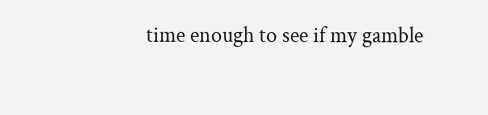time enough to see if my gamble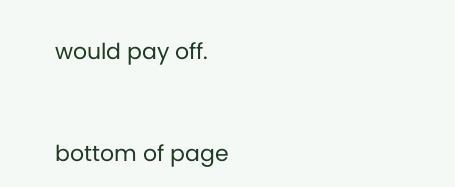would pay off.


bottom of page